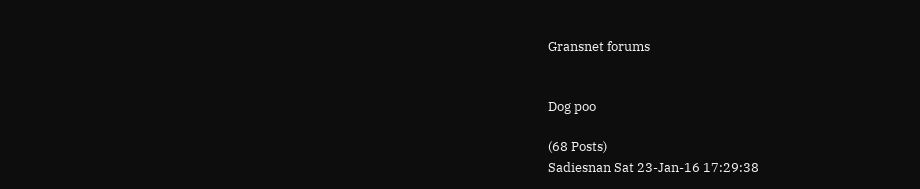Gransnet forums


Dog poo

(68 Posts)
Sadiesnan Sat 23-Jan-16 17:29:38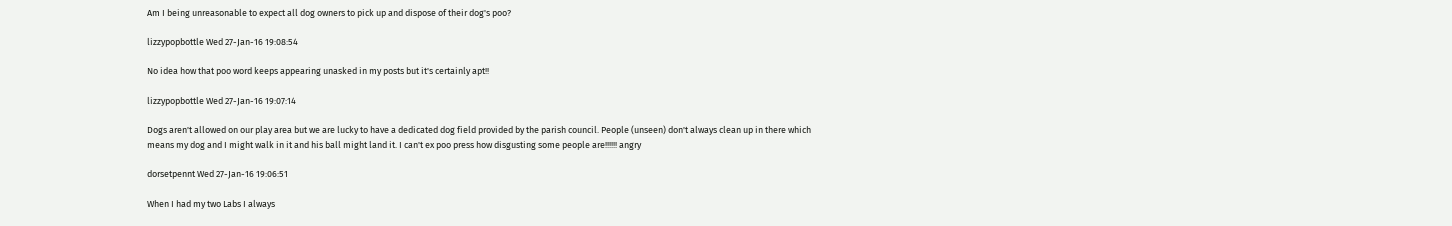Am I being unreasonable to expect all dog owners to pick up and dispose of their dog's poo?

lizzypopbottle Wed 27-Jan-16 19:08:54

No idea how that poo word keeps appearing unasked in my posts but it's certainly apt!!

lizzypopbottle Wed 27-Jan-16 19:07:14

Dogs aren't allowed on our play area but we are lucky to have a dedicated dog field provided by the parish council. People (unseen) don't always clean up in there which means my dog and I might walk in it and his ball might land it. I can't ex poo press how disgusting some people are!!!!!! angry

dorsetpennt Wed 27-Jan-16 19:06:51

When I had my two Labs I always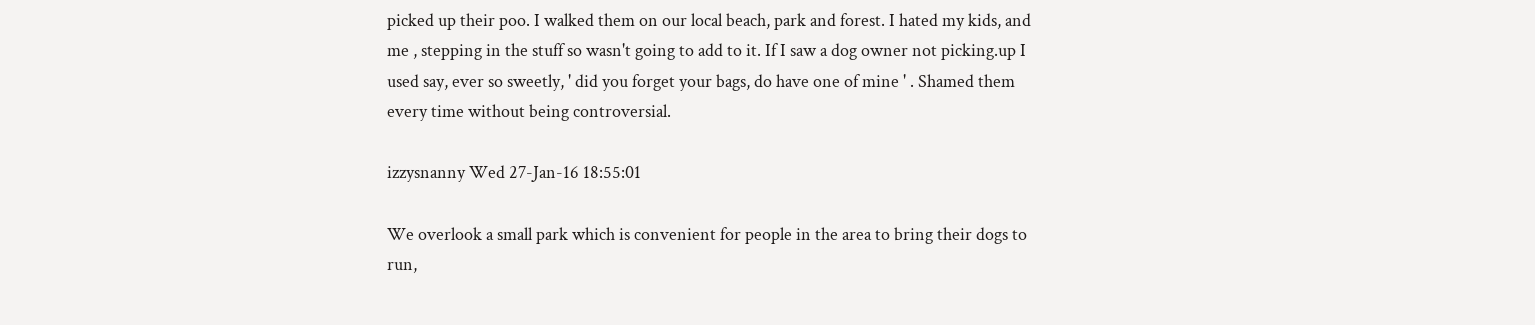picked up their poo. I walked them on our local beach, park and forest. I hated my kids, and me , stepping in the stuff so wasn't going to add to it. If I saw a dog owner not picking.up I used say, ever so sweetly, ' did you forget your bags, do have one of mine ' . Shamed them every time without being controversial.

izzysnanny Wed 27-Jan-16 18:55:01

We overlook a small park which is convenient for people in the area to bring their dogs to run,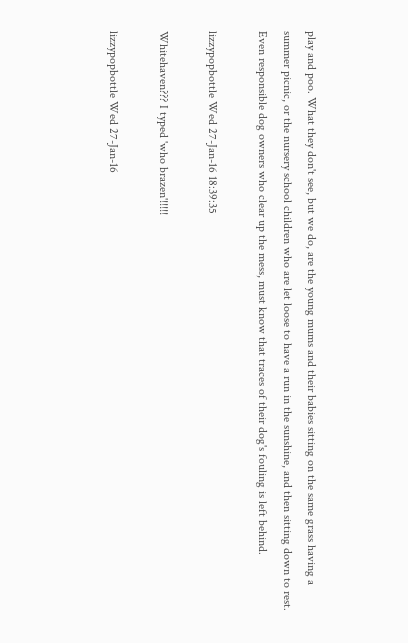play and poo. What they don't see, but we do, are the young mums and their babies sitting on the same grass having a summer picnic, or the nursery school children who are let loose to have a run in the sunshine, and then sitting down to rest. Even responsible dog owners who clear up the mess, must know that traces of their dog's fouling is left behind.

lizzypopbottle Wed 27-Jan-16 18:39:35

Whitehaven??? I typed 'who brazen'!!!!!

lizzypopbottle Wed 27-Jan-16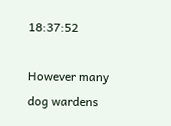18:37:52

However many dog wardens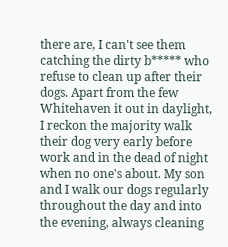there are, I can't see them catching the dirty b***** who refuse to clean up after their dogs. Apart from the few Whitehaven it out in daylight, I reckon the majority walk their dog very early before work and in the dead of night when no one's about. My son and I walk our dogs regularly throughout the day and into the evening, always cleaning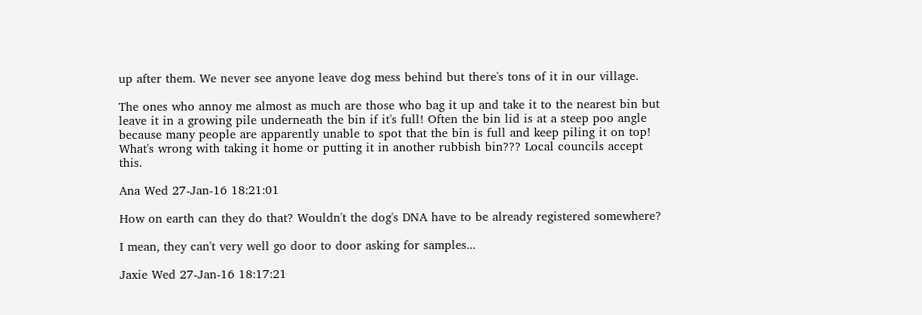up after them. We never see anyone leave dog mess behind but there's tons of it in our village.

The ones who annoy me almost as much are those who bag it up and take it to the nearest bin but leave it in a growing pile underneath the bin if it's full! Often the bin lid is at a steep poo angle because many people are apparently unable to spot that the bin is full and keep piling it on top! What's wrong with taking it home or putting it in another rubbish bin??? Local councils accept this.

Ana Wed 27-Jan-16 18:21:01

How on earth can they do that? Wouldn't the dog's DNA have to be already registered somewhere?

I mean, they can't very well go door to door asking for samples...

Jaxie Wed 27-Jan-16 18:17:21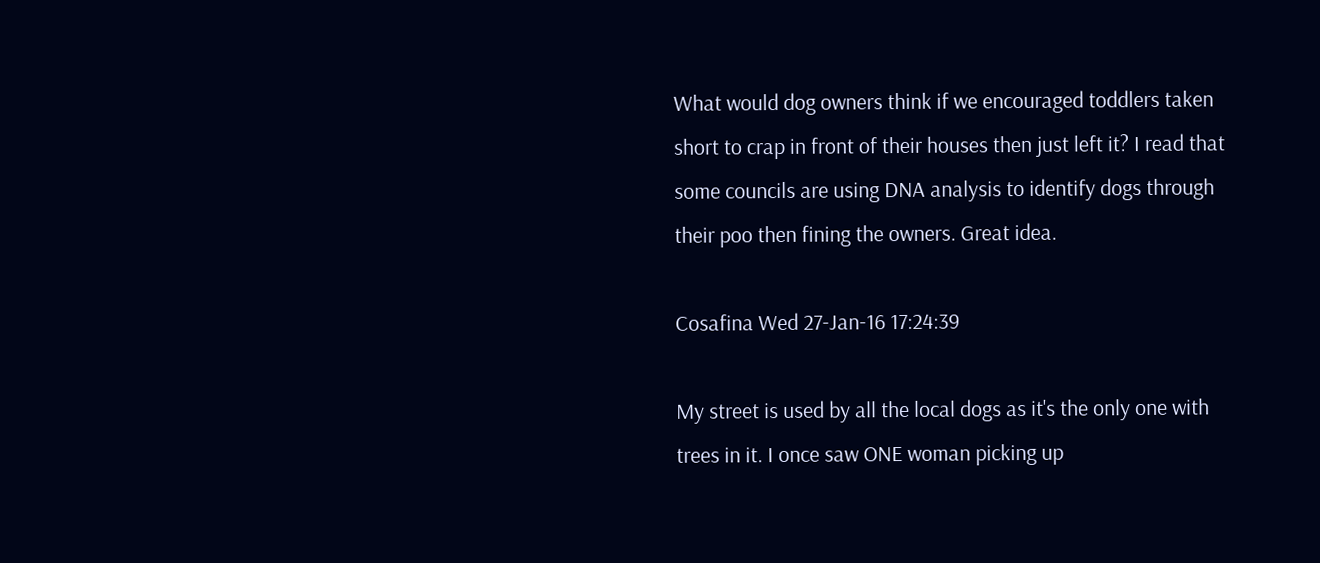What would dog owners think if we encouraged toddlers taken short to crap in front of their houses then just left it? I read that some councils are using DNA analysis to identify dogs through their poo then fining the owners. Great idea.

Cosafina Wed 27-Jan-16 17:24:39

My street is used by all the local dogs as it's the only one with trees in it. I once saw ONE woman picking up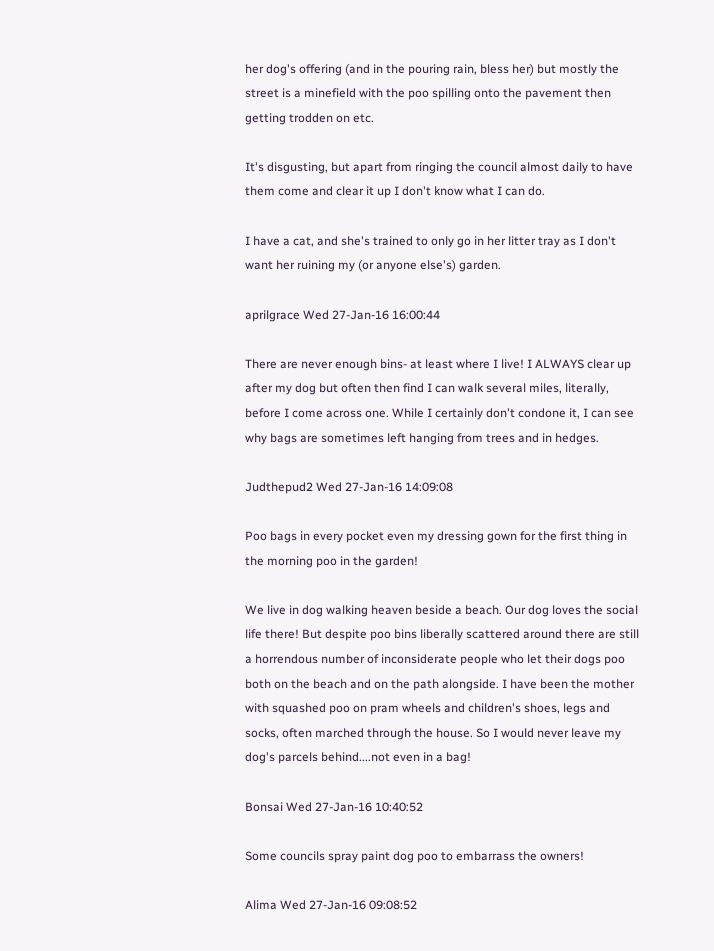her dog's offering (and in the pouring rain, bless her) but mostly the street is a minefield with the poo spilling onto the pavement then getting trodden on etc.

It's disgusting, but apart from ringing the council almost daily to have them come and clear it up I don't know what I can do.

I have a cat, and she's trained to only go in her litter tray as I don't want her ruining my (or anyone else's) garden.

aprilgrace Wed 27-Jan-16 16:00:44

There are never enough bins- at least where I live! I ALWAYS clear up after my dog but often then find I can walk several miles, literally, before I come across one. While I certainly don't condone it, I can see why bags are sometimes left hanging from trees and in hedges.

Judthepud2 Wed 27-Jan-16 14:09:08

Poo bags in every pocket even my dressing gown for the first thing in the morning poo in the garden!

We live in dog walking heaven beside a beach. Our dog loves the social life there! But despite poo bins liberally scattered around there are still a horrendous number of inconsiderate people who let their dogs poo both on the beach and on the path alongside. I have been the mother with squashed poo on pram wheels and children's shoes, legs and socks, often marched through the house. So I would never leave my dog's parcels behind....not even in a bag!

Bonsai Wed 27-Jan-16 10:40:52

Some councils spray paint dog poo to embarrass the owners!

Alima Wed 27-Jan-16 09:08:52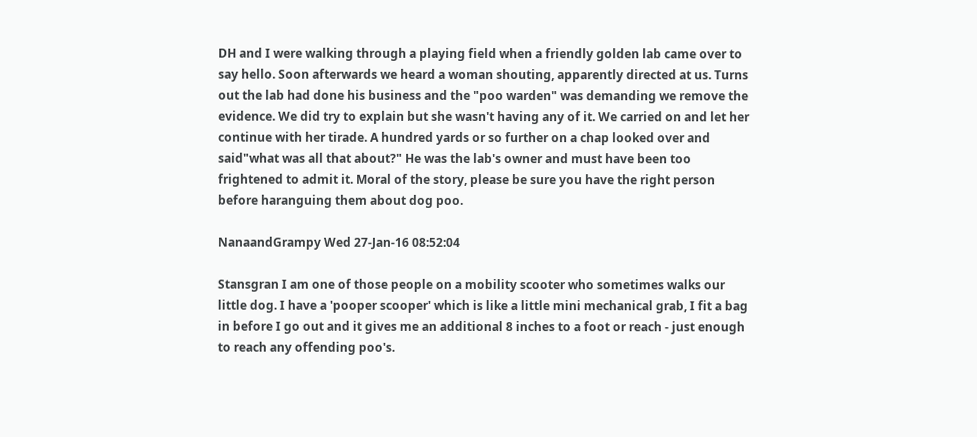DH and I were walking through a playing field when a friendly golden lab came over to say hello. Soon afterwards we heard a woman shouting, apparently directed at us. Turns out the lab had done his business and the "poo warden" was demanding we remove the evidence. We did try to explain but she wasn't having any of it. We carried on and let her continue with her tirade. A hundred yards or so further on a chap looked over and said"what was all that about?" He was the lab's owner and must have been too frightened to admit it. Moral of the story, please be sure you have the right person before haranguing them about dog poo.

NanaandGrampy Wed 27-Jan-16 08:52:04

Stansgran I am one of those people on a mobility scooter who sometimes walks our little dog. I have a 'pooper scooper' which is like a little mini mechanical grab, I fit a bag in before I go out and it gives me an additional 8 inches to a foot or reach - just enough to reach any offending poo's.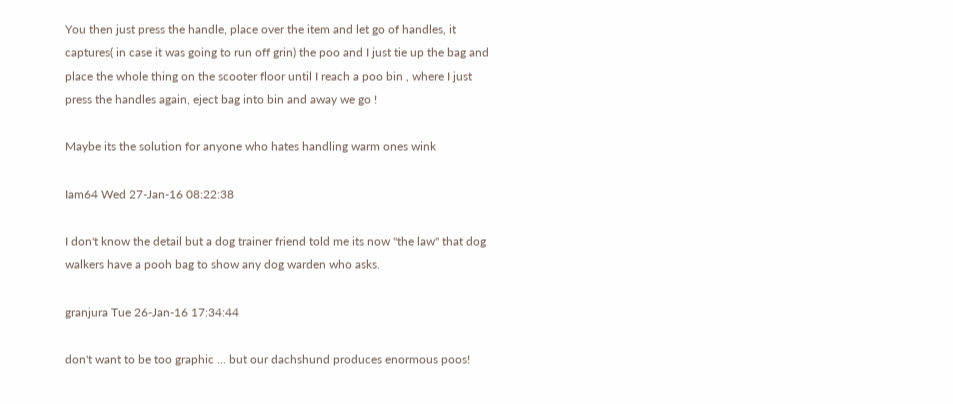You then just press the handle, place over the item and let go of handles, it captures( in case it was going to run off grin) the poo and I just tie up the bag and place the whole thing on the scooter floor until I reach a poo bin , where I just press the handles again, eject bag into bin and away we go !

Maybe its the solution for anyone who hates handling warm ones wink

Iam64 Wed 27-Jan-16 08:22:38

I don't know the detail but a dog trainer friend told me its now "the law" that dog walkers have a pooh bag to show any dog warden who asks.

granjura Tue 26-Jan-16 17:34:44

don't want to be too graphic ... but our dachshund produces enormous poos!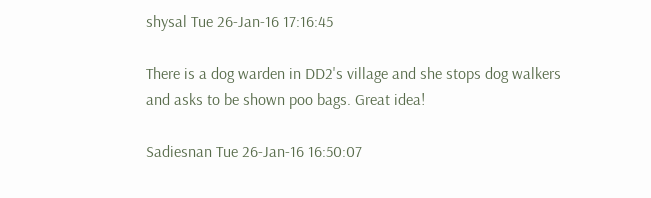shysal Tue 26-Jan-16 17:16:45

There is a dog warden in DD2's village and she stops dog walkers and asks to be shown poo bags. Great idea!

Sadiesnan Tue 26-Jan-16 16:50:07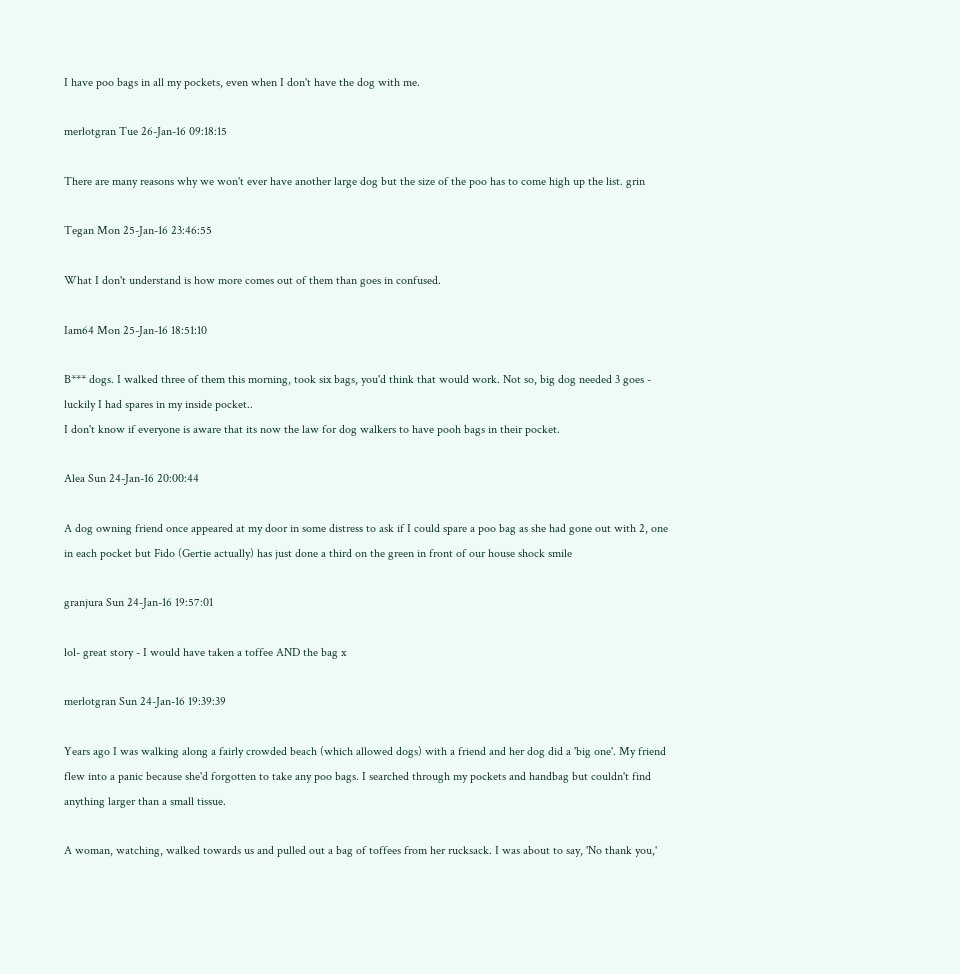I have poo bags in all my pockets, even when I don't have the dog with me.

merlotgran Tue 26-Jan-16 09:18:15

There are many reasons why we won't ever have another large dog but the size of the poo has to come high up the list. grin

Tegan Mon 25-Jan-16 23:46:55

What I don't understand is how more comes out of them than goes in confused.

Iam64 Mon 25-Jan-16 18:51:10

B*** dogs. I walked three of them this morning, took six bags, you'd think that would work. Not so, big dog needed 3 goes - luckily I had spares in my inside pocket..
I don't know if everyone is aware that its now the law for dog walkers to have pooh bags in their pocket.

Alea Sun 24-Jan-16 20:00:44

A dog owning friend once appeared at my door in some distress to ask if I could spare a poo bag as she had gone out with 2, one in each pocket but Fido (Gertie actually) has just done a third on the green in front of our house shock smile

granjura Sun 24-Jan-16 19:57:01

lol- great story - I would have taken a toffee AND the bag x

merlotgran Sun 24-Jan-16 19:39:39

Years ago I was walking along a fairly crowded beach (which allowed dogs) with a friend and her dog did a 'big one'. My friend flew into a panic because she'd forgotten to take any poo bags. I searched through my pockets and handbag but couldn't find anything larger than a small tissue.

A woman, watching, walked towards us and pulled out a bag of toffees from her rucksack. I was about to say, 'No thank you,'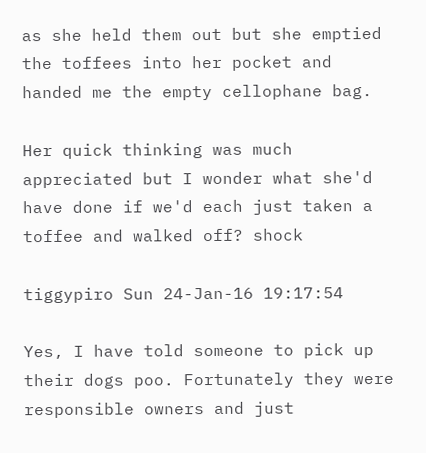as she held them out but she emptied the toffees into her pocket and handed me the empty cellophane bag.

Her quick thinking was much appreciated but I wonder what she'd have done if we'd each just taken a toffee and walked off? shock

tiggypiro Sun 24-Jan-16 19:17:54

Yes, I have told someone to pick up their dogs poo. Fortunately they were responsible owners and just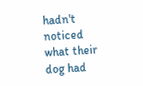hadn't noticed what their dog had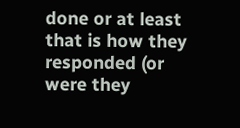done or at least that is how they responded (or were they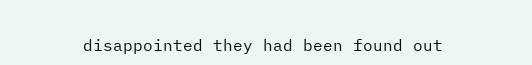disappointed they had been found out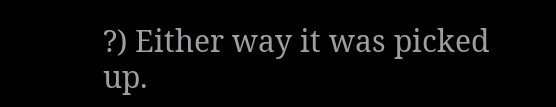?) Either way it was picked up.